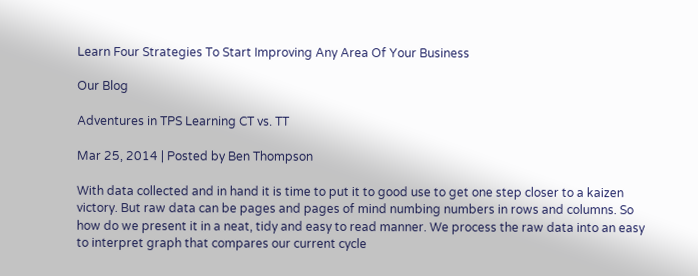Learn Four Strategies To Start Improving Any Area Of Your Business

Our Blog

Adventures in TPS Learning CT vs. TT

Mar 25, 2014 | Posted by Ben Thompson

With data collected and in hand it is time to put it to good use to get one step closer to a kaizen victory. But raw data can be pages and pages of mind numbing numbers in rows and columns. So how do we present it in a neat, tidy and easy to read manner. We process the raw data into an easy to interpret graph that compares our current cycle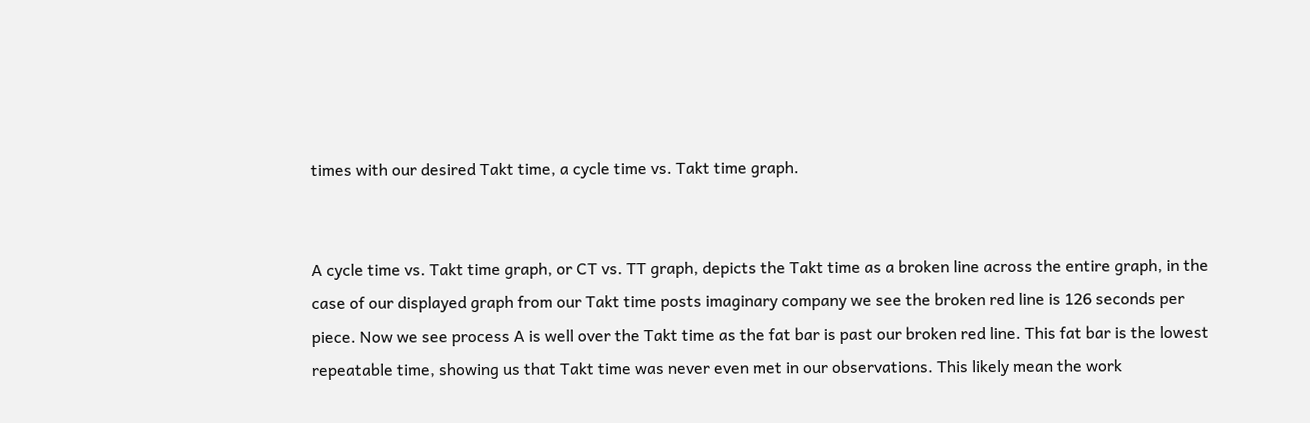times with our desired Takt time, a cycle time vs. Takt time graph.


A cycle time vs. Takt time graph, or CT vs. TT graph, depicts the Takt time as a broken line across the entire graph, in the case of our displayed graph from our Takt time posts imaginary company we see the broken red line is 126 seconds per piece. Now we see process A is well over the Takt time as the fat bar is past our broken red line. This fat bar is the lowest repeatable time, showing us that Takt time was never even met in our observations. This likely mean the work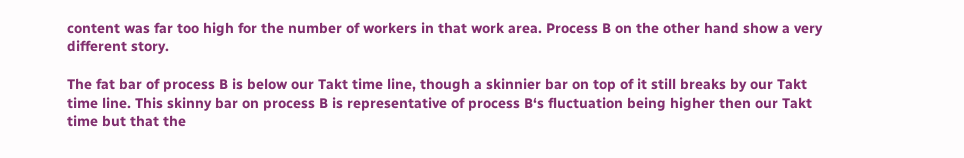content was far too high for the number of workers in that work area. Process B on the other hand show a very different story.

The fat bar of process B is below our Takt time line, though a skinnier bar on top of it still breaks by our Takt time line. This skinny bar on process B is representative of process B‘s fluctuation being higher then our Takt time but that the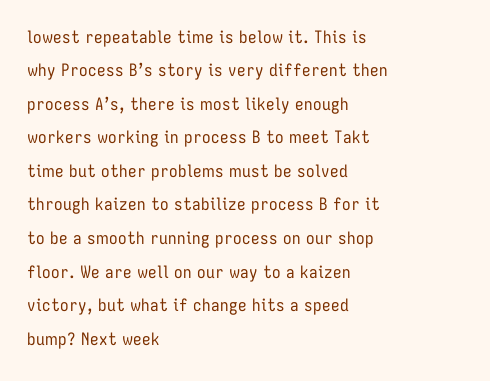lowest repeatable time is below it. This is why Process B’s story is very different then process A’s, there is most likely enough workers working in process B to meet Takt time but other problems must be solved through kaizen to stabilize process B for it to be a smooth running process on our shop floor. We are well on our way to a kaizen victory, but what if change hits a speed bump? Next week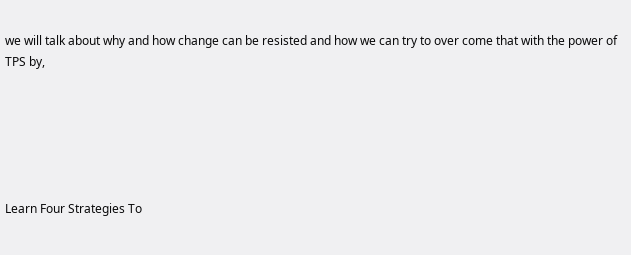we will talk about why and how change can be resisted and how we can try to over come that with the power of TPS by,






Learn Four Strategies To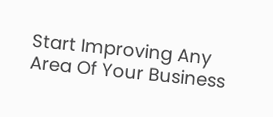Start Improving Any Area Of Your Business